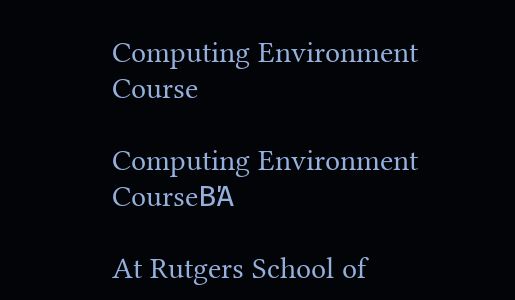Computing Environment Course

Computing Environment CourseΒΆ

At Rutgers School of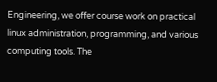Engineering, we offer course work on practical linux administration, programming, and various computing tools. The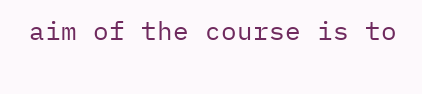aim of the course is to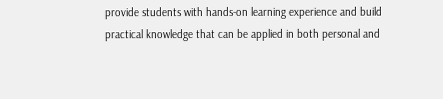provide students with hands-on learning experience and build practical knowledge that can be applied in both personal and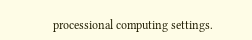processional computing settings.